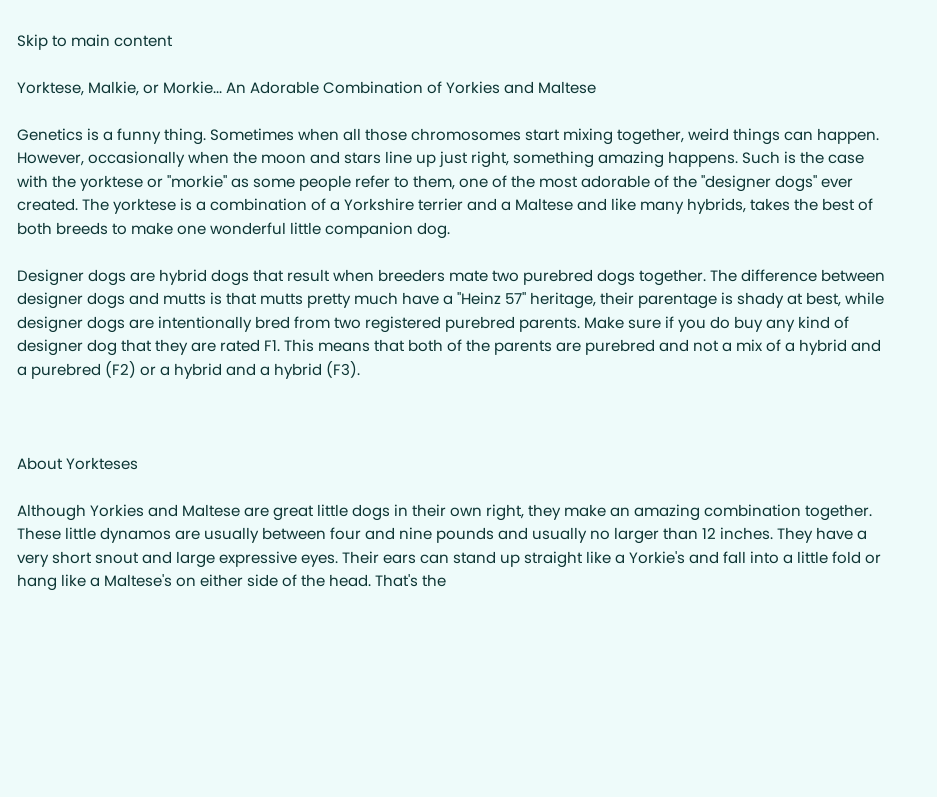Skip to main content

Yorktese, Malkie, or Morkie... An Adorable Combination of Yorkies and Maltese

Genetics is a funny thing. Sometimes when all those chromosomes start mixing together, weird things can happen. However, occasionally when the moon and stars line up just right, something amazing happens. Such is the case with the yorktese or "morkie" as some people refer to them, one of the most adorable of the "designer dogs" ever created. The yorktese is a combination of a Yorkshire terrier and a Maltese and like many hybrids, takes the best of both breeds to make one wonderful little companion dog.

Designer dogs are hybrid dogs that result when breeders mate two purebred dogs together. The difference between designer dogs and mutts is that mutts pretty much have a "Heinz 57" heritage, their parentage is shady at best, while designer dogs are intentionally bred from two registered purebred parents. Make sure if you do buy any kind of designer dog that they are rated F1. This means that both of the parents are purebred and not a mix of a hybrid and a purebred (F2) or a hybrid and a hybrid (F3).



About Yorkteses

Although Yorkies and Maltese are great little dogs in their own right, they make an amazing combination together. These little dynamos are usually between four and nine pounds and usually no larger than 12 inches. They have a very short snout and large expressive eyes. Their ears can stand up straight like a Yorkie's and fall into a little fold or hang like a Maltese's on either side of the head. That's the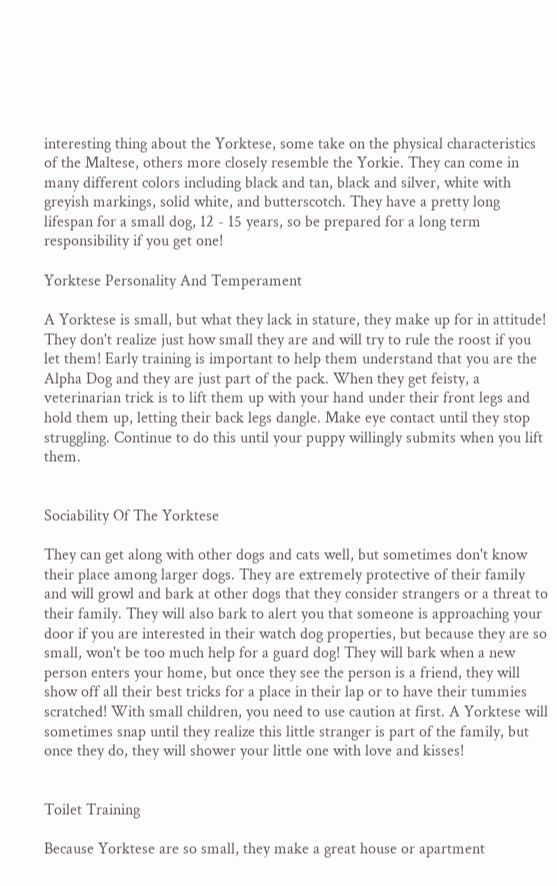interesting thing about the Yorktese, some take on the physical characteristics of the Maltese, others more closely resemble the Yorkie. They can come in many different colors including black and tan, black and silver, white with greyish markings, solid white, and butterscotch. They have a pretty long lifespan for a small dog, 12 - 15 years, so be prepared for a long term responsibility if you get one!

Yorktese Personality And Temperament

A Yorktese is small, but what they lack in stature, they make up for in attitude! They don't realize just how small they are and will try to rule the roost if you let them! Early training is important to help them understand that you are the Alpha Dog and they are just part of the pack. When they get feisty, a veterinarian trick is to lift them up with your hand under their front legs and hold them up, letting their back legs dangle. Make eye contact until they stop struggling. Continue to do this until your puppy willingly submits when you lift them.


Sociability Of The Yorktese

They can get along with other dogs and cats well, but sometimes don't know their place among larger dogs. They are extremely protective of their family and will growl and bark at other dogs that they consider strangers or a threat to their family. They will also bark to alert you that someone is approaching your door if you are interested in their watch dog properties, but because they are so small, won't be too much help for a guard dog! They will bark when a new person enters your home, but once they see the person is a friend, they will show off all their best tricks for a place in their lap or to have their tummies scratched! With small children, you need to use caution at first. A Yorktese will sometimes snap until they realize this little stranger is part of the family, but once they do, they will shower your little one with love and kisses!


Toilet Training

Because Yorktese are so small, they make a great house or apartment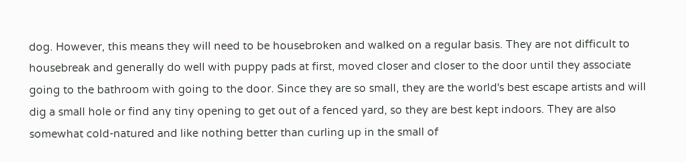dog. However, this means they will need to be housebroken and walked on a regular basis. They are not difficult to housebreak and generally do well with puppy pads at first, moved closer and closer to the door until they associate going to the bathroom with going to the door. Since they are so small, they are the world's best escape artists and will dig a small hole or find any tiny opening to get out of a fenced yard, so they are best kept indoors. They are also somewhat cold-natured and like nothing better than curling up in the small of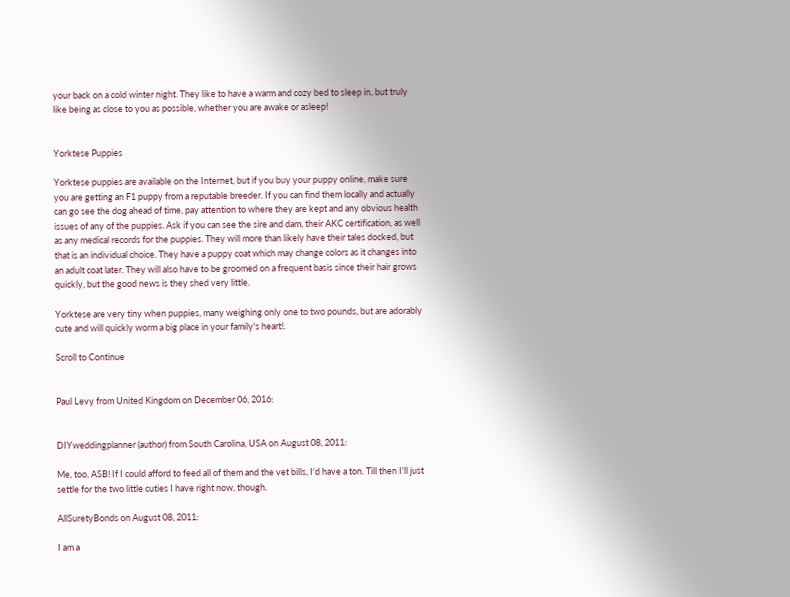your back on a cold winter night. They like to have a warm and cozy bed to sleep in, but truly like being as close to you as possible, whether you are awake or asleep!


Yorktese Puppies

Yorktese puppies are available on the Internet, but if you buy your puppy online, make sure you are getting an F1 puppy from a reputable breeder. If you can find them locally and actually can go see the dog ahead of time, pay attention to where they are kept and any obvious health issues of any of the puppies. Ask if you can see the sire and dam, their AKC certification, as well as any medical records for the puppies. They will more than likely have their tales docked, but that is an individual choice. They have a puppy coat which may change colors as it changes into an adult coat later. They will also have to be groomed on a frequent basis since their hair grows quickly, but the good news is they shed very little.

Yorktese are very tiny when puppies, many weighing only one to two pounds, but are adorably cute and will quickly worm a big place in your family's heart!.

Scroll to Continue


Paul Levy from United Kingdom on December 06, 2016:


DIYweddingplanner (author) from South Carolina, USA on August 08, 2011:

Me, too, ASB! If I could afford to feed all of them and the vet bills, I'd have a ton. Till then I'll just settle for the two little cuties I have right now, though.

AllSuretyBonds on August 08, 2011:

I am a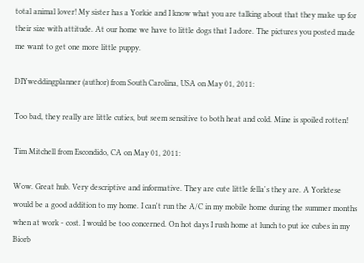total animal lover! My sister has a Yorkie and I know what you are talking about that they make up for their size with attitude. At our home we have to little dogs that I adore. The pictures you posted made me want to get one more little puppy.

DIYweddingplanner (author) from South Carolina, USA on May 01, 2011:

Too bad, they really are little cuties, but seem sensitive to both heat and cold. Mine is spoiled rotten!

Tim Mitchell from Escondido, CA on May 01, 2011:

Wow. Great hub. Very descriptive and informative. They are cute little fella's they are. A Yorktese would be a good addition to my home. I can't run the A/C in my mobile home during the summer months when at work - cost. I would be too concerned. On hot days I rush home at lunch to put ice cubes in my Biorb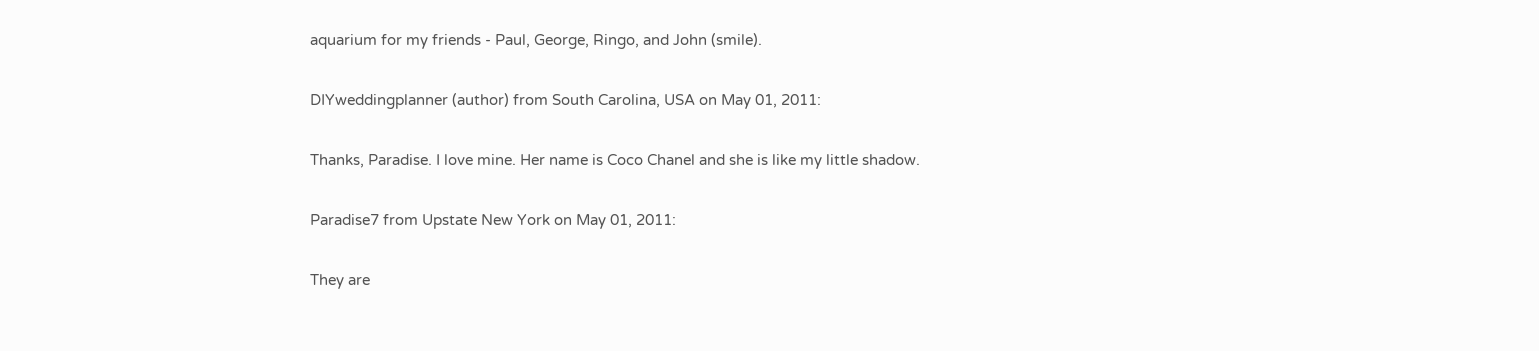aquarium for my friends - Paul, George, Ringo, and John (smile).

DIYweddingplanner (author) from South Carolina, USA on May 01, 2011:

Thanks, Paradise. I love mine. Her name is Coco Chanel and she is like my little shadow.

Paradise7 from Upstate New York on May 01, 2011:

They are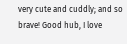very cute and cuddly; and so brave! Good hub, I love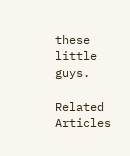these little guys.

Related Articles